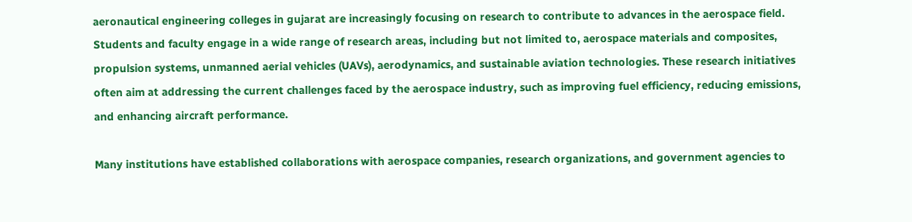aeronautical engineering colleges in gujarat are increasingly focusing on research to contribute to advances in the aerospace field. Students and faculty engage in a wide range of research areas, including but not limited to, aerospace materials and composites, propulsion systems, unmanned aerial vehicles (UAVs), aerodynamics, and sustainable aviation technologies. These research initiatives often aim at addressing the current challenges faced by the aerospace industry, such as improving fuel efficiency, reducing emissions, and enhancing aircraft performance.

Many institutions have established collaborations with aerospace companies, research organizations, and government agencies to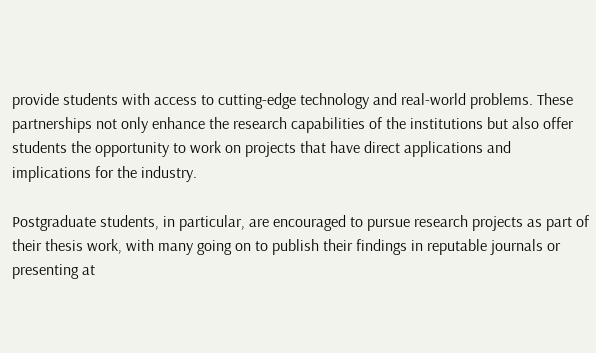provide students with access to cutting-edge technology and real-world problems. These partnerships not only enhance the research capabilities of the institutions but also offer students the opportunity to work on projects that have direct applications and implications for the industry.

Postgraduate students, in particular, are encouraged to pursue research projects as part of their thesis work, with many going on to publish their findings in reputable journals or presenting at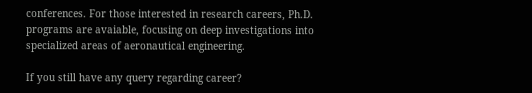conferences. For those interested in research careers, Ph.D. programs are avaiable, focusing on deep investigations into specialized areas of aeronautical engineering.

If you still have any query regarding career?